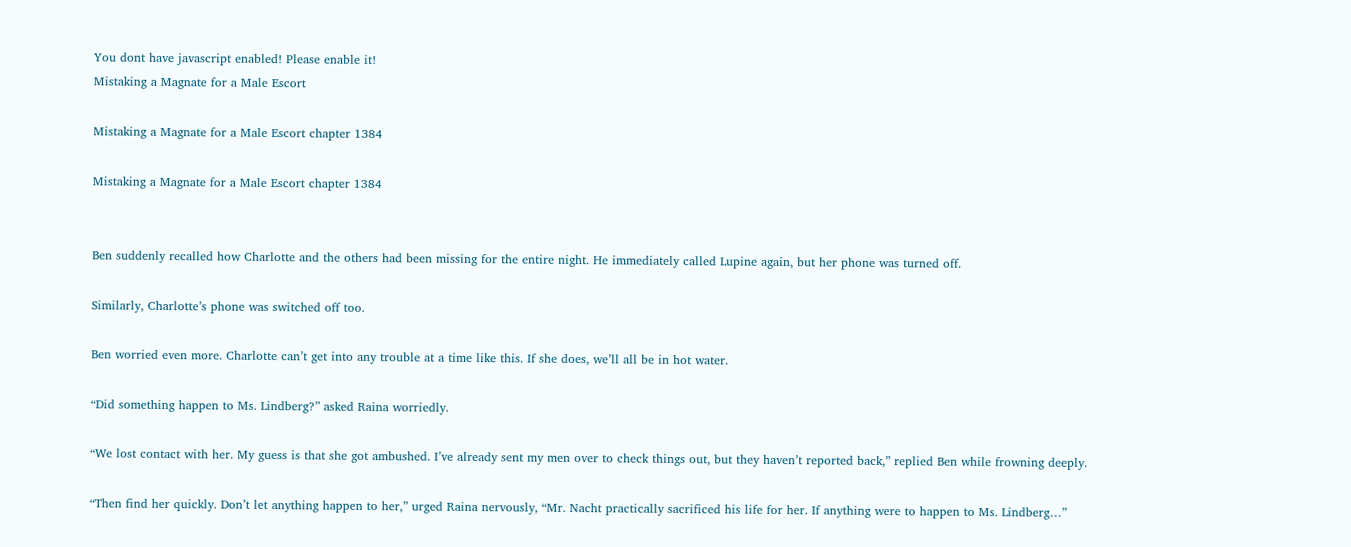You dont have javascript enabled! Please enable it!
Mistaking a Magnate for a Male Escort

Mistaking a Magnate for a Male Escort chapter 1384

Mistaking a Magnate for a Male Escort chapter 1384


Ben suddenly recalled how Charlotte and the others had been missing for the entire night. He immediately called Lupine again, but her phone was turned off.

Similarly, Charlotte’s phone was switched off too.

Ben worried even more. Charlotte can’t get into any trouble at a time like this. If she does, we’ll all be in hot water.

“Did something happen to Ms. Lindberg?” asked Raina worriedly.

“We lost contact with her. My guess is that she got ambushed. I’ve already sent my men over to check things out, but they haven’t reported back,” replied Ben while frowning deeply.

“Then find her quickly. Don’t let anything happen to her,” urged Raina nervously, “Mr. Nacht practically sacrificed his life for her. If anything were to happen to Ms. Lindberg…”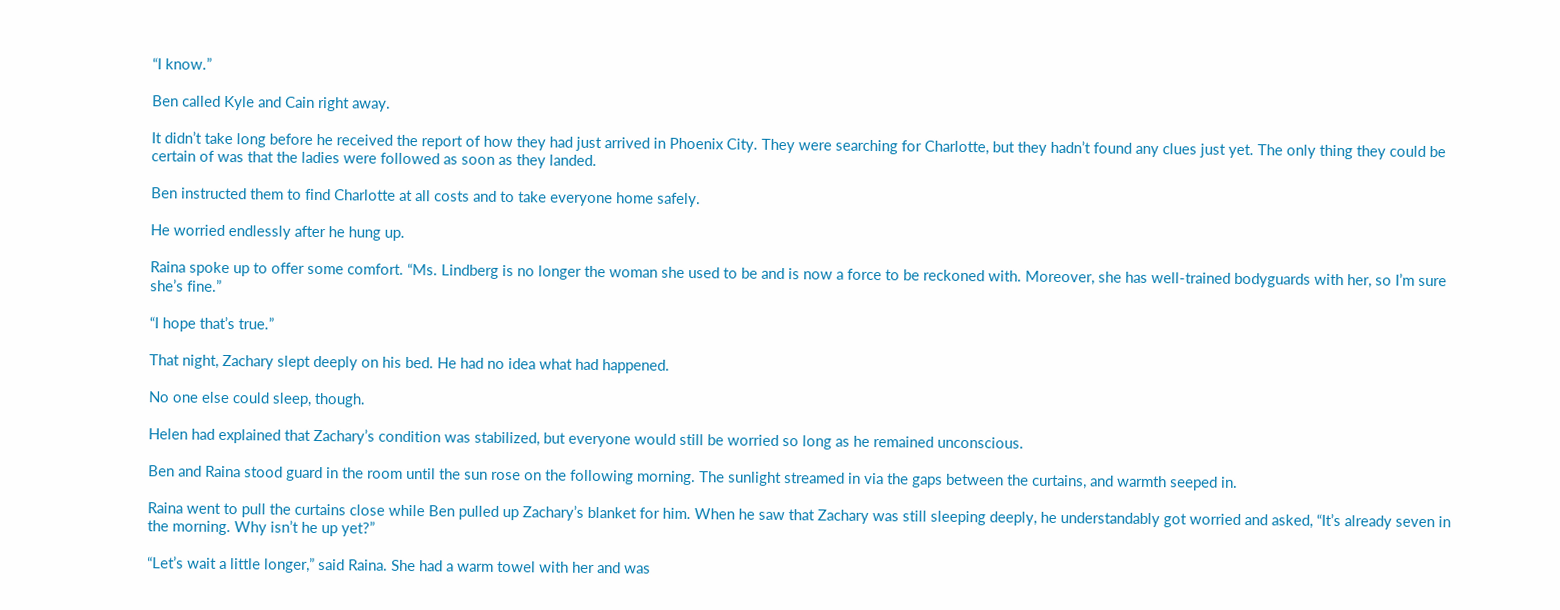“I know.”

Ben called Kyle and Cain right away.

It didn’t take long before he received the report of how they had just arrived in Phoenix City. They were searching for Charlotte, but they hadn’t found any clues just yet. The only thing they could be certain of was that the ladies were followed as soon as they landed.

Ben instructed them to find Charlotte at all costs and to take everyone home safely.

He worried endlessly after he hung up.

Raina spoke up to offer some comfort. “Ms. Lindberg is no longer the woman she used to be and is now a force to be reckoned with. Moreover, she has well-trained bodyguards with her, so I’m sure she’s fine.”

“I hope that’s true.”

That night, Zachary slept deeply on his bed. He had no idea what had happened.

No one else could sleep, though.

Helen had explained that Zachary’s condition was stabilized, but everyone would still be worried so long as he remained unconscious.

Ben and Raina stood guard in the room until the sun rose on the following morning. The sunlight streamed in via the gaps between the curtains, and warmth seeped in.

Raina went to pull the curtains close while Ben pulled up Zachary’s blanket for him. When he saw that Zachary was still sleeping deeply, he understandably got worried and asked, “It’s already seven in the morning. Why isn’t he up yet?”

“Let’s wait a little longer,” said Raina. She had a warm towel with her and was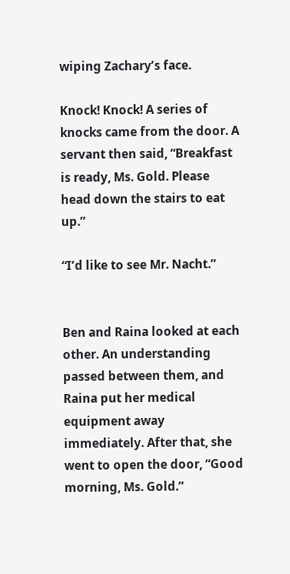wiping Zachary’s face.

Knock! Knock! A series of knocks came from the door. A servant then said, “Breakfast is ready, Ms. Gold. Please head down the stairs to eat up.”

“I’d like to see Mr. Nacht.”


Ben and Raina looked at each other. An understanding passed between them, and Raina put her medical equipment away immediately. After that, she went to open the door, “Good morning, Ms. Gold.”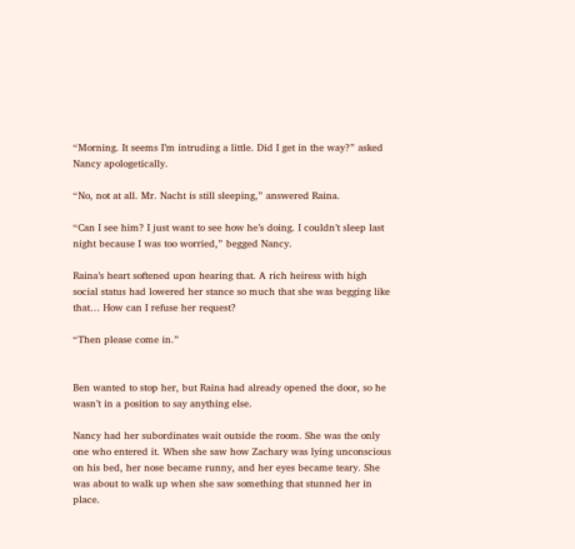“Morning. It seems I’m intruding a little. Did I get in the way?” asked Nancy apologetically.

“No, not at all. Mr. Nacht is still sleeping,” answered Raina.

“Can I see him? I just want to see how he’s doing. I couldn’t sleep last night because I was too worried,” begged Nancy.

Raina’s heart softened upon hearing that. A rich heiress with high social status had lowered her stance so much that she was begging like that… How can I refuse her request?

“Then please come in.”


Ben wanted to stop her, but Raina had already opened the door, so he wasn’t in a position to say anything else.

Nancy had her subordinates wait outside the room. She was the only one who entered it. When she saw how Zachary was lying unconscious on his bed, her nose became runny, and her eyes became teary. She was about to walk up when she saw something that stunned her in place.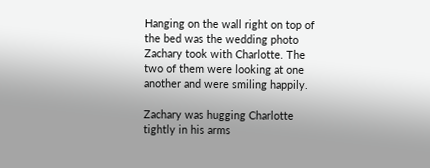Hanging on the wall right on top of the bed was the wedding photo Zachary took with Charlotte. The two of them were looking at one another and were smiling happily.

Zachary was hugging Charlotte tightly in his arms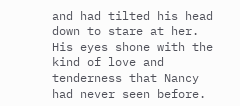and had tilted his head down to stare at her. His eyes shone with the kind of love and tenderness that Nancy had never seen before.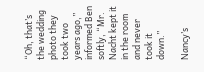“Oh, that’s the wedding photo they took two years ago,” informed Ben softly, “Mr. Nacht kept it in the room and never took it down.”

Nancy’s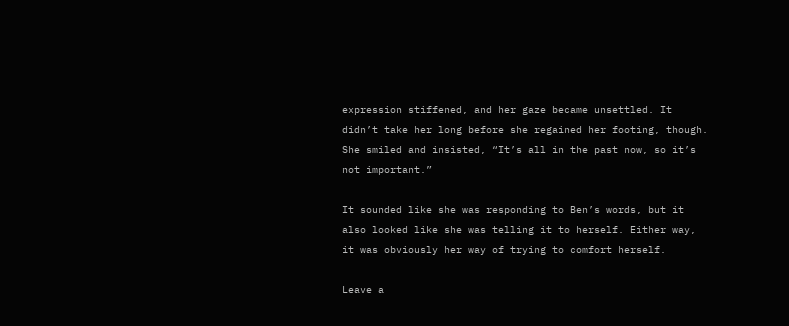expression stiffened, and her gaze became unsettled. It didn’t take her long before she regained her footing, though. She smiled and insisted, “It’s all in the past now, so it’s not important.”

It sounded like she was responding to Ben’s words, but it also looked like she was telling it to herself. Either way, it was obviously her way of trying to comfort herself.

Leave a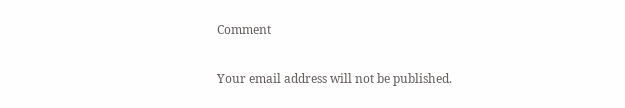Comment

Your email address will not be published.